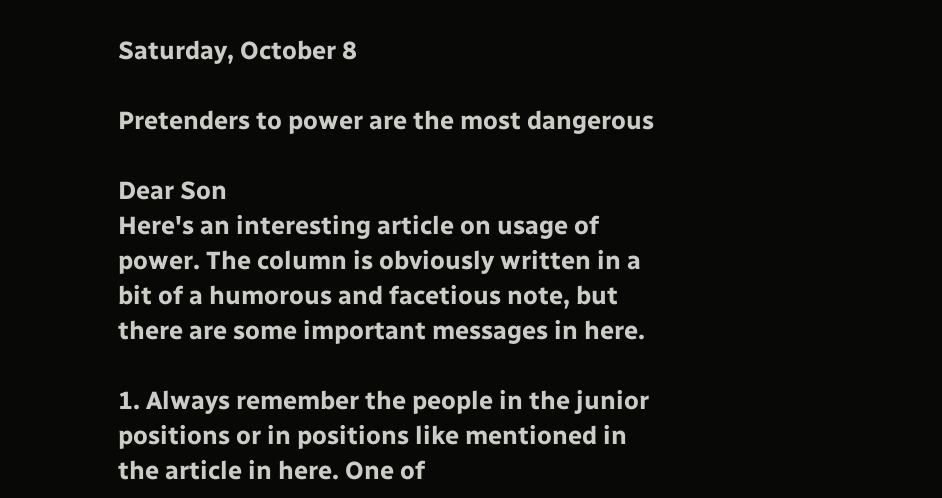Saturday, October 8

Pretenders to power are the most dangerous

Dear Son
Here's an interesting article on usage of power. The column is obviously written in a bit of a humorous and facetious note, but there are some important messages in here.

1. Always remember the people in the junior positions or in positions like mentioned in the article in here. One of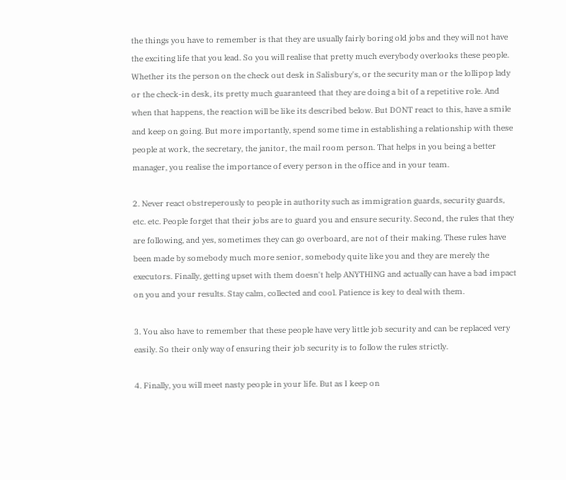the things you have to remember is that they are usually fairly boring old jobs and they will not have the exciting life that you lead. So you will realise that pretty much everybody overlooks these people. Whether its the person on the check out desk in Salisbury's, or the security man or the lollipop lady or the check-in desk, its pretty much guaranteed that they are doing a bit of a repetitive role. And when that happens, the reaction will be like its described below. But DONT react to this, have a smile and keep on going. But more importantly, spend some time in establishing a relationship with these people at work, the secretary, the janitor, the mail room person. That helps in you being a better manager, you realise the importance of every person in the office and in your team.

2. Never react obstreperously to people in authority such as immigration guards, security guards, etc. etc. People forget that their jobs are to guard you and ensure security. Second, the rules that they are following, and yes, sometimes they can go overboard, are not of their making. These rules have been made by somebody much more senior, somebody quite like you and they are merely the executors. Finally, getting upset with them doesn't help ANYTHING and actually can have a bad impact on you and your results. Stay calm, collected and cool. Patience is key to deal with them.

3. You also have to remember that these people have very little job security and can be replaced very easily. So their only way of ensuring their job security is to follow the rules strictly.

4. Finally, you will meet nasty people in your life. But as I keep on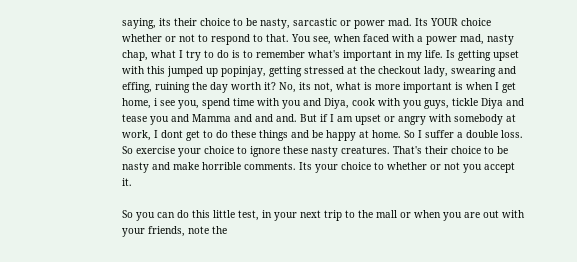saying, its their choice to be nasty, sarcastic or power mad. Its YOUR choice whether or not to respond to that. You see, when faced with a power mad, nasty chap, what I try to do is to remember what's important in my life. Is getting upset with this jumped up popinjay, getting stressed at the checkout lady, swearing and effing, ruining the day worth it? No, its not, what is more important is when I get home, i see you, spend time with you and Diya, cook with you guys, tickle Diya and tease you and Mamma and and and. But if I am upset or angry with somebody at work, I dont get to do these things and be happy at home. So I suffer a double loss. So exercise your choice to ignore these nasty creatures. That's their choice to be nasty and make horrible comments. Its your choice to whether or not you accept it.

So you can do this little test, in your next trip to the mall or when you are out with your friends, note the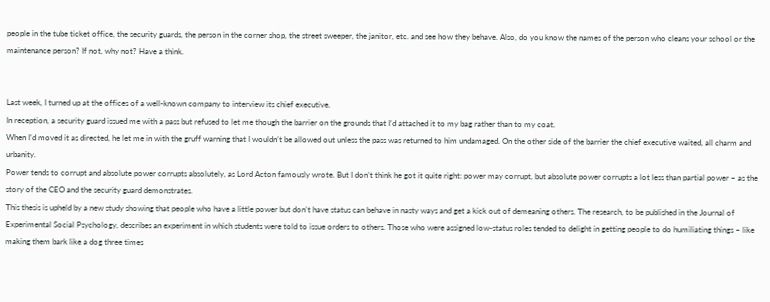people in the tube ticket office, the security guards, the person in the corner shop, the street sweeper, the janitor, etc. and see how they behave. Also, do you know the names of the person who cleans your school or the maintenance person? If not, why not? Have a think.


Last week, I turned up at the offices of a well-known company to interview its chief executive.
In reception, a security guard issued me with a pass but refused to let me though the barrier on the grounds that I’d attached it to my bag rather than to my coat.
When I’d moved it as directed, he let me in with the gruff warning that I wouldn’t be allowed out unless the pass was returned to him undamaged. On the other side of the barrier the chief executive waited, all charm and urbanity.
Power tends to corrupt and absolute power corrupts absolutely, as Lord Acton famously wrote. But I don’t think he got it quite right: power may corrupt, but absolute power corrupts a lot less than partial power – as the story of the CEO and the security guard demonstrates.
This thesis is upheld by a new study showing that people who have a little power but don’t have status can behave in nasty ways and get a kick out of demeaning others. The research, to be published in the Journal of Experimental Social Psychology, describes an experiment in which students were told to issue orders to others. Those who were assigned low-status roles tended to delight in getting people to do humiliating things – like making them bark like a dog three times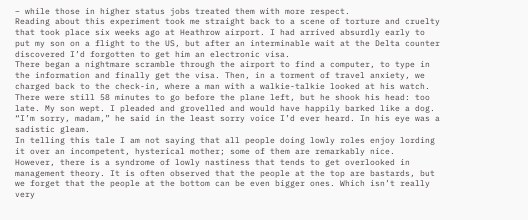– while those in higher status jobs treated them with more respect.
Reading about this experiment took me straight back to a scene of torture and cruelty that took place six weeks ago at Heathrow airport. I had arrived absurdly early to put my son on a flight to the US, but after an interminable wait at the Delta counter discovered I’d forgotten to get him an electronic visa.
There began a nightmare scramble through the airport to find a computer, to type in the information and finally get the visa. Then, in a torment of travel anxiety, we charged back to the check-in, where a man with a walkie-talkie looked at his watch. There were still 58 minutes to go before the plane left, but he shook his head: too late. My son wept. I pleaded and grovelled and would have happily barked like a dog.
“I’m sorry, madam,” he said in the least sorry voice I’d ever heard. In his eye was a sadistic gleam.
In telling this tale I am not saying that all people doing lowly roles enjoy lording it over an incompetent, hysterical mother; some of them are remarkably nice.
However, there is a syndrome of lowly nastiness that tends to get overlooked in management theory. It is often observed that the people at the top are bastards, but we forget that the people at the bottom can be even bigger ones. Which isn’t really very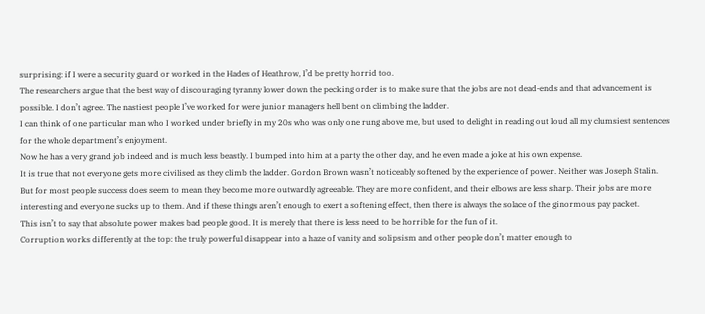surprising: if I were a security guard or worked in the Hades of Heathrow, I’d be pretty horrid too.
The researchers argue that the best way of discouraging tyranny lower down the pecking order is to make sure that the jobs are not dead-ends and that advancement is possible. I don’t agree. The nastiest people I’ve worked for were junior managers hell bent on climbing the ladder.
I can think of one particular man who I worked under briefly in my 20s who was only one rung above me, but used to delight in reading out loud all my clumsiest sentences for the whole department’s enjoyment.
Now he has a very grand job indeed and is much less beastly. I bumped into him at a party the other day, and he even made a joke at his own expense.
It is true that not everyone gets more civilised as they climb the ladder. Gordon Brown wasn’t noticeably softened by the experience of power. Neither was Joseph Stalin.
But for most people success does seem to mean they become more outwardly agreeable. They are more confident, and their elbows are less sharp. Their jobs are more interesting and everyone sucks up to them. And if these things aren’t enough to exert a softening effect, then there is always the solace of the ginormous pay packet.
This isn’t to say that absolute power makes bad people good. It is merely that there is less need to be horrible for the fun of it.
Corruption works differently at the top: the truly powerful disappear into a haze of vanity and solipsism and other people don’t matter enough to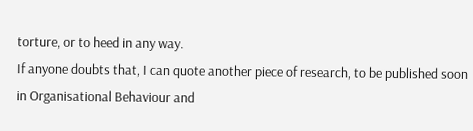torture, or to heed in any way.
If anyone doubts that, I can quote another piece of research, to be published soon in Organisational Behaviour and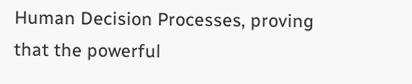Human Decision Processes, proving that the powerful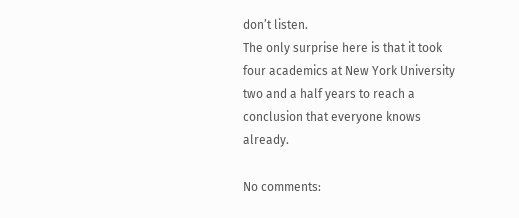don’t listen.
The only surprise here is that it took four academics at New York University two and a half years to reach a conclusion that everyone knows already.

No comments: